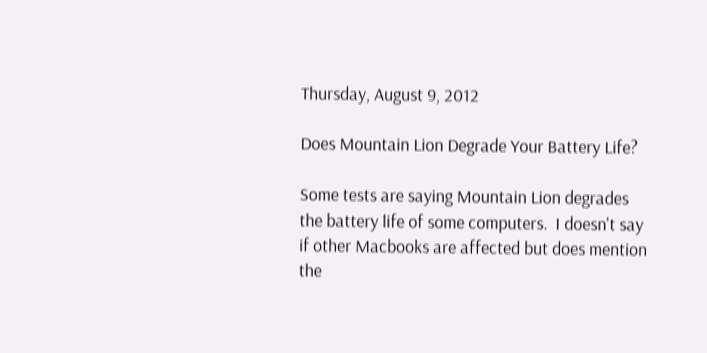Thursday, August 9, 2012

Does Mountain Lion Degrade Your Battery Life?

Some tests are saying Mountain Lion degrades the battery life of some computers.  I doesn't say if other Macbooks are affected but does mention the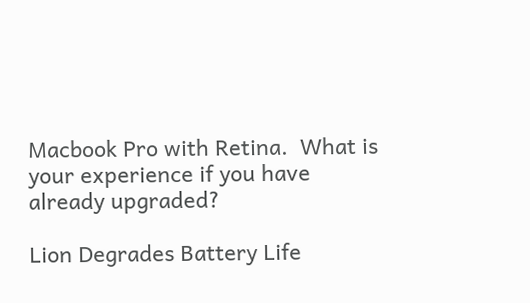Macbook Pro with Retina.  What is your experience if you have already upgraded?

Lion Degrades Battery Life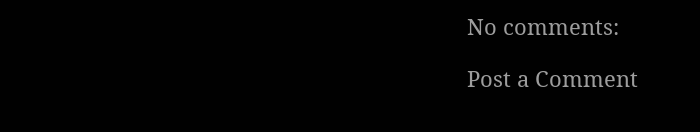No comments:

Post a Comment